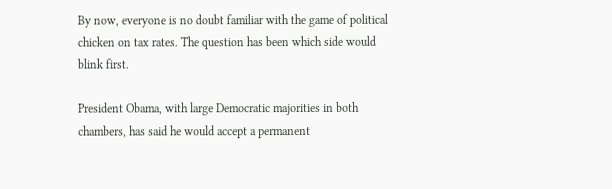By now, everyone is no doubt familiar with the game of political chicken on tax rates. The question has been which side would blink first.

President Obama, with large Democratic majorities in both chambers, has said he would accept a permanent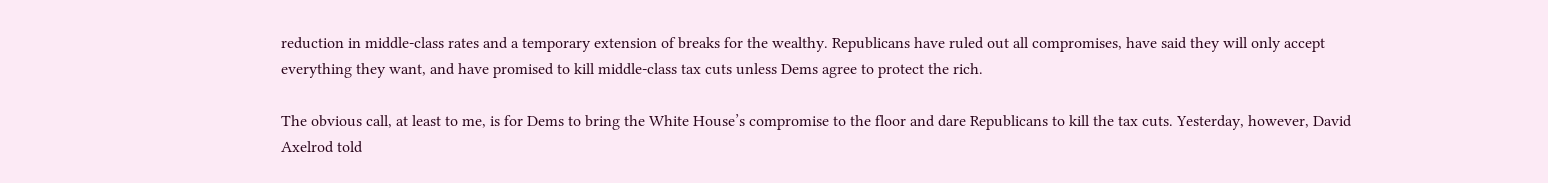reduction in middle-class rates and a temporary extension of breaks for the wealthy. Republicans have ruled out all compromises, have said they will only accept everything they want, and have promised to kill middle-class tax cuts unless Dems agree to protect the rich.

The obvious call, at least to me, is for Dems to bring the White House’s compromise to the floor and dare Republicans to kill the tax cuts. Yesterday, however, David Axelrod told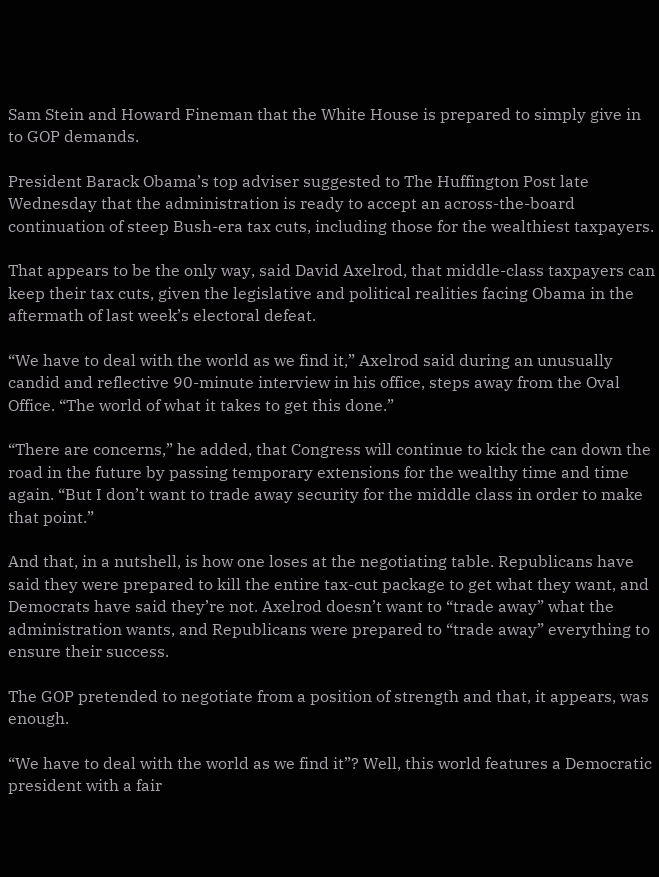Sam Stein and Howard Fineman that the White House is prepared to simply give in to GOP demands.

President Barack Obama’s top adviser suggested to The Huffington Post late Wednesday that the administration is ready to accept an across-the-board continuation of steep Bush-era tax cuts, including those for the wealthiest taxpayers.

That appears to be the only way, said David Axelrod, that middle-class taxpayers can keep their tax cuts, given the legislative and political realities facing Obama in the aftermath of last week’s electoral defeat.

“We have to deal with the world as we find it,” Axelrod said during an unusually candid and reflective 90-minute interview in his office, steps away from the Oval Office. “The world of what it takes to get this done.”

“There are concerns,” he added, that Congress will continue to kick the can down the road in the future by passing temporary extensions for the wealthy time and time again. “But I don’t want to trade away security for the middle class in order to make that point.”

And that, in a nutshell, is how one loses at the negotiating table. Republicans have said they were prepared to kill the entire tax-cut package to get what they want, and Democrats have said they’re not. Axelrod doesn’t want to “trade away” what the administration wants, and Republicans were prepared to “trade away” everything to ensure their success.

The GOP pretended to negotiate from a position of strength and that, it appears, was enough.

“We have to deal with the world as we find it”? Well, this world features a Democratic president with a fair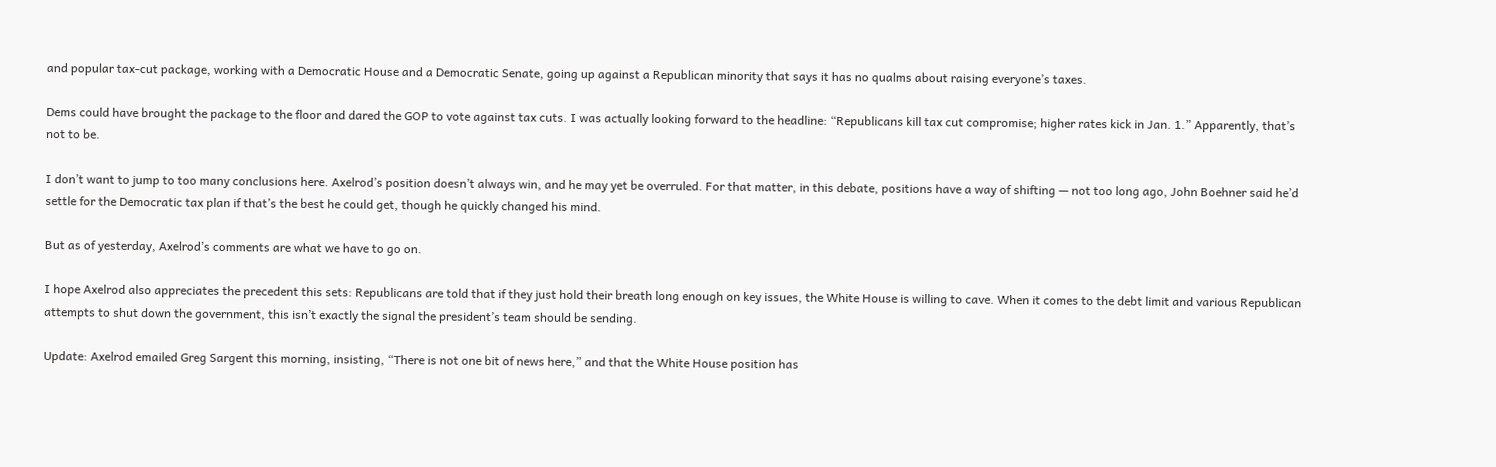and popular tax-cut package, working with a Democratic House and a Democratic Senate, going up against a Republican minority that says it has no qualms about raising everyone’s taxes.

Dems could have brought the package to the floor and dared the GOP to vote against tax cuts. I was actually looking forward to the headline: “Republicans kill tax cut compromise; higher rates kick in Jan. 1.” Apparently, that’s not to be.

I don’t want to jump to too many conclusions here. Axelrod’s position doesn’t always win, and he may yet be overruled. For that matter, in this debate, positions have a way of shifting — not too long ago, John Boehner said he’d settle for the Democratic tax plan if that’s the best he could get, though he quickly changed his mind.

But as of yesterday, Axelrod’s comments are what we have to go on.

I hope Axelrod also appreciates the precedent this sets: Republicans are told that if they just hold their breath long enough on key issues, the White House is willing to cave. When it comes to the debt limit and various Republican attempts to shut down the government, this isn’t exactly the signal the president’s team should be sending.

Update: Axelrod emailed Greg Sargent this morning, insisting, “There is not one bit of news here,” and that the White House position has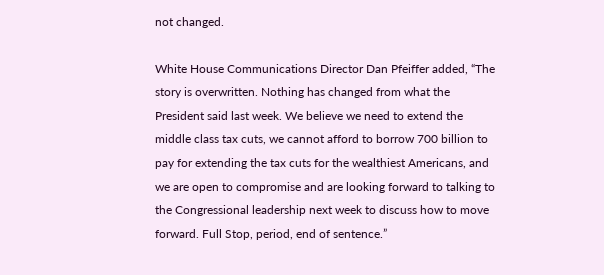not changed.

White House Communications Director Dan Pfeiffer added, “The story is overwritten. Nothing has changed from what the President said last week. We believe we need to extend the middle class tax cuts, we cannot afford to borrow 700 billion to pay for extending the tax cuts for the wealthiest Americans, and we are open to compromise and are looking forward to talking to the Congressional leadership next week to discuss how to move forward. Full Stop, period, end of sentence.”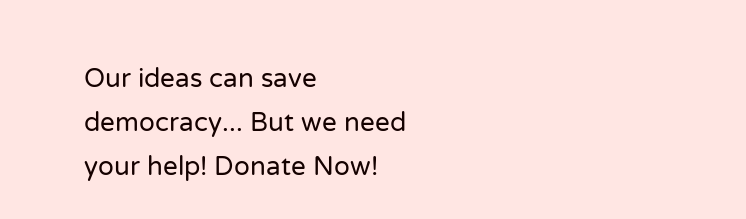Our ideas can save democracy... But we need your help! Donate Now!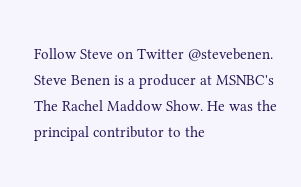Follow Steve on Twitter @stevebenen. Steve Benen is a producer at MSNBC's The Rachel Maddow Show. He was the principal contributor to the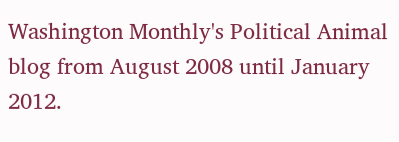Washington Monthly's Political Animal blog from August 2008 until January 2012.